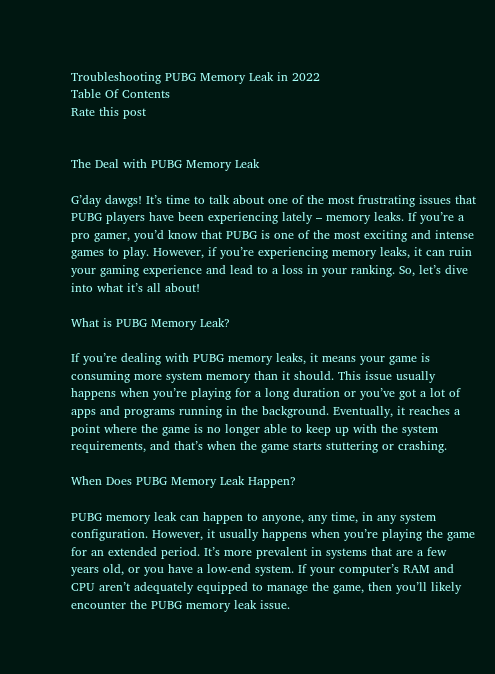Troubleshooting PUBG Memory Leak in 2022
Table Of Contents
Rate this post


The Deal with PUBG Memory Leak

G’day dawgs! It’s time to talk about one of the most frustrating issues that PUBG players have been experiencing lately – memory leaks. If you’re a pro gamer, you’d know that PUBG is one of the most exciting and intense games to play. However, if you’re experiencing memory leaks, it can ruin your gaming experience and lead to a loss in your ranking. So, let’s dive into what it’s all about!

What is PUBG Memory Leak?

If you’re dealing with PUBG memory leaks, it means your game is consuming more system memory than it should. This issue usually happens when you’re playing for a long duration or you’ve got a lot of apps and programs running in the background. Eventually, it reaches a point where the game is no longer able to keep up with the system requirements, and that’s when the game starts stuttering or crashing.

When Does PUBG Memory Leak Happen?

PUBG memory leak can happen to anyone, any time, in any system configuration. However, it usually happens when you’re playing the game for an extended period. It’s more prevalent in systems that are a few years old, or you have a low-end system. If your computer’s RAM and CPU aren’t adequately equipped to manage the game, then you’ll likely encounter the PUBG memory leak issue.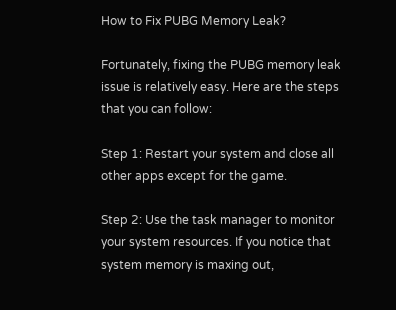How to Fix PUBG Memory Leak?

Fortunately, fixing the PUBG memory leak issue is relatively easy. Here are the steps that you can follow:

Step 1: Restart your system and close all other apps except for the game.

Step 2: Use the task manager to monitor your system resources. If you notice that system memory is maxing out,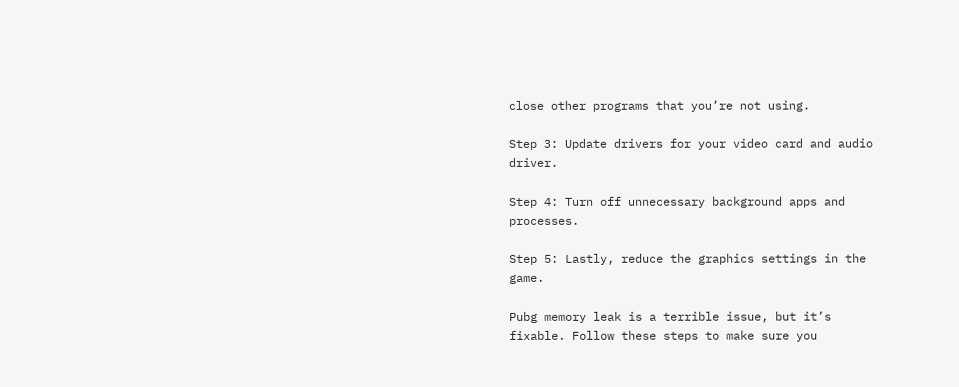close other programs that you’re not using.

Step 3: Update drivers for your video card and audio driver.

Step 4: Turn off unnecessary background apps and processes.

Step 5: Lastly, reduce the graphics settings in the game.

Pubg memory leak is a terrible issue, but it’s fixable. Follow these steps to make sure you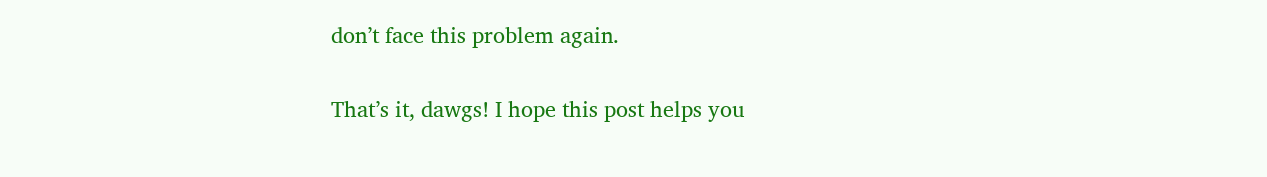don’t face this problem again.

That’s it, dawgs! I hope this post helps you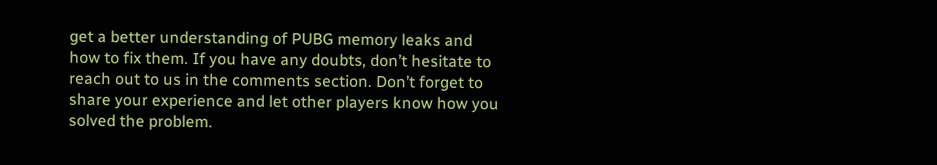get a better understanding of PUBG memory leaks and how to fix them. If you have any doubts, don’t hesitate to reach out to us in the comments section. Don’t forget to share your experience and let other players know how you solved the problem.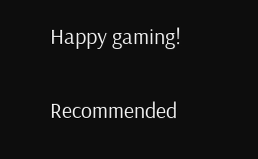Happy gaming!

Recommended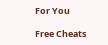For You

Free Cheats